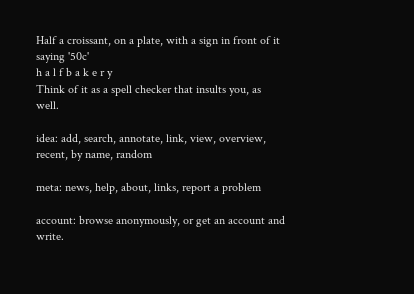Half a croissant, on a plate, with a sign in front of it saying '50c'
h a l f b a k e r y
Think of it as a spell checker that insults you, as well.

idea: add, search, annotate, link, view, overview, recent, by name, random

meta: news, help, about, links, report a problem

account: browse anonymously, or get an account and write.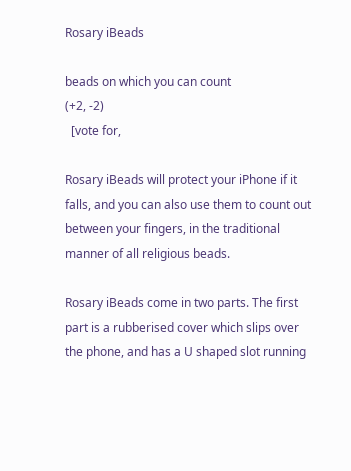Rosary iBeads

beads on which you can count
(+2, -2)
  [vote for,

Rosary iBeads will protect your iPhone if it falls, and you can also use them to count out between your fingers, in the traditional manner of all religious beads.

Rosary iBeads come in two parts. The first part is a rubberised cover which slips over the phone, and has a U shaped slot running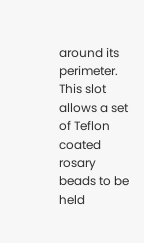around its perimeter. This slot allows a set of Teflon coated rosary beads to be held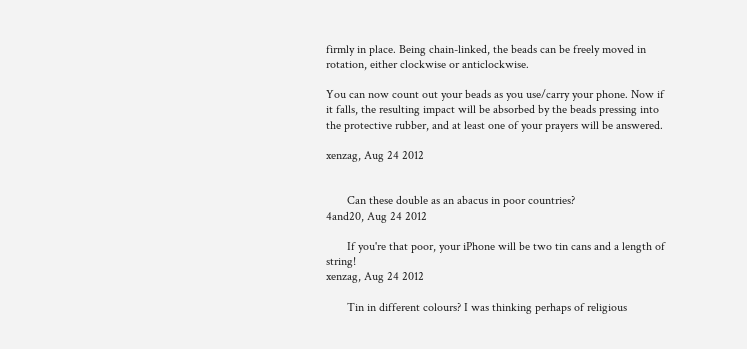firmly in place. Being chain-linked, the beads can be freely moved in rotation, either clockwise or anticlockwise.

You can now count out your beads as you use/carry your phone. Now if it falls, the resulting impact will be absorbed by the beads pressing into the protective rubber, and at least one of your prayers will be answered.

xenzag, Aug 24 2012


       Can these double as an abacus in poor countries?
4and20, Aug 24 2012

       If you're that poor, your iPhone will be two tin cans and a length of string!
xenzag, Aug 24 2012

       Tin in different colours? I was thinking perhaps of religious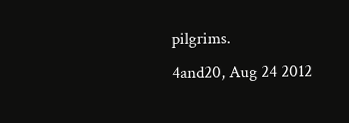pilgrims.
4and20, Aug 24 2012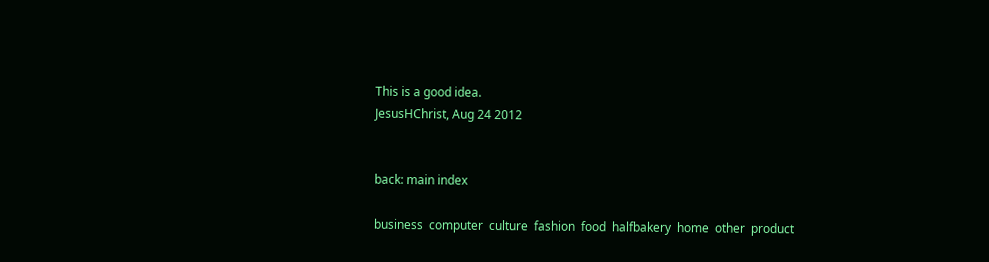This is a good idea.
JesusHChrist, Aug 24 2012


back: main index

business  computer  culture  fashion  food  halfbakery  home  other  product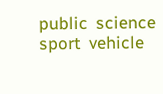public  science  sport  vehicle